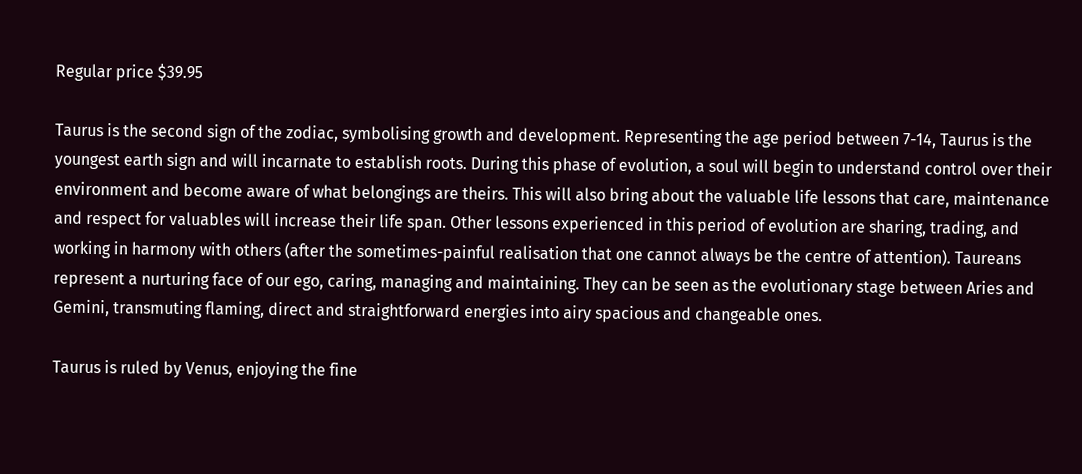Regular price $39.95

Taurus is the second sign of the zodiac, symbolising growth and development. Representing the age period between 7-14, Taurus is the youngest earth sign and will incarnate to establish roots. During this phase of evolution, a soul will begin to understand control over their environment and become aware of what belongings are theirs. This will also bring about the valuable life lessons that care, maintenance and respect for valuables will increase their life span. Other lessons experienced in this period of evolution are sharing, trading, and working in harmony with others (after the sometimes-painful realisation that one cannot always be the centre of attention). Taureans represent a nurturing face of our ego, caring, managing and maintaining. They can be seen as the evolutionary stage between Aries and Gemini, transmuting flaming, direct and straightforward energies into airy spacious and changeable ones.

Taurus is ruled by Venus, enjoying the fine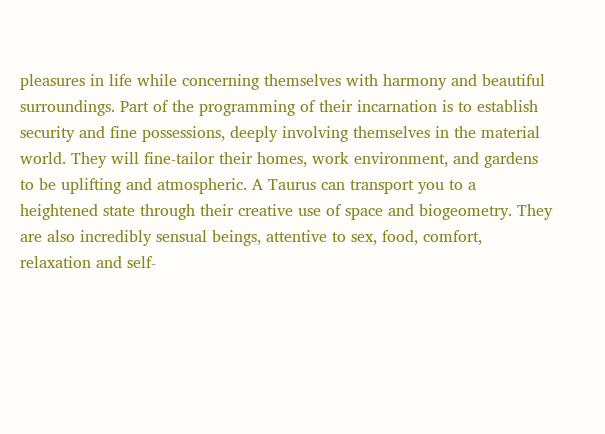pleasures in life while concerning themselves with harmony and beautiful surroundings. Part of the programming of their incarnation is to establish security and fine possessions, deeply involving themselves in the material world. They will fine-tailor their homes, work environment, and gardens to be uplifting and atmospheric. A Taurus can transport you to a heightened state through their creative use of space and biogeometry. They are also incredibly sensual beings, attentive to sex, food, comfort, relaxation and self-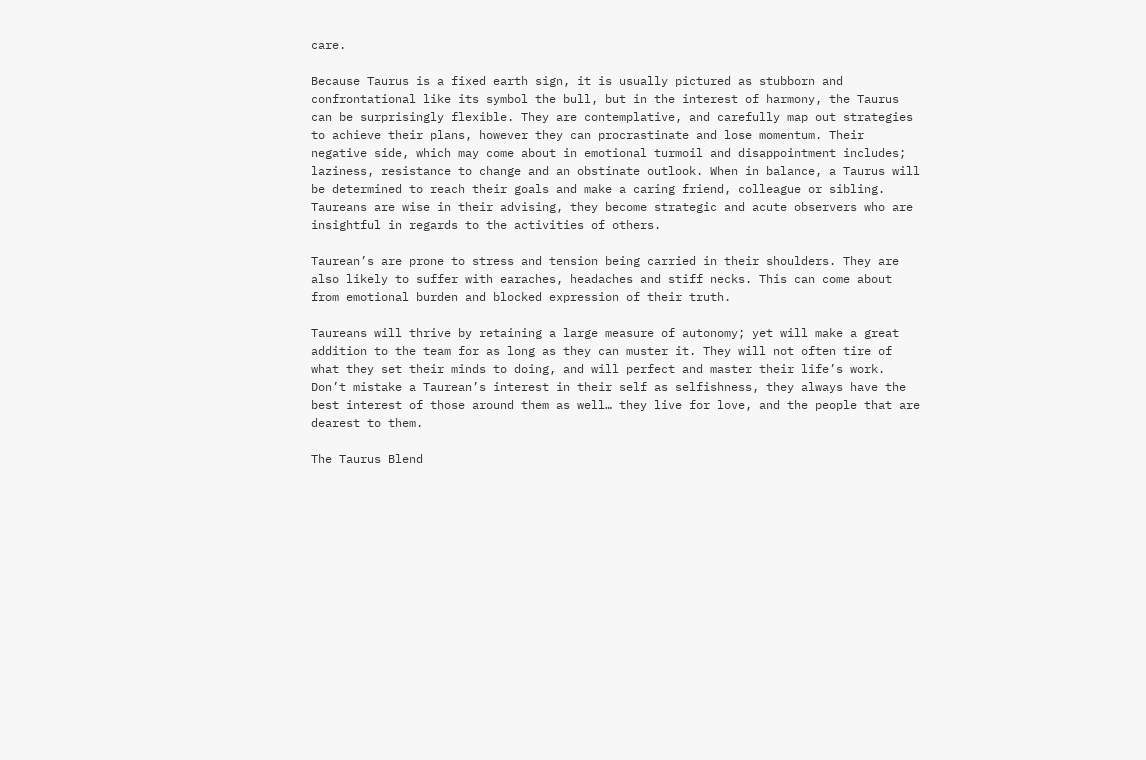care.

Because Taurus is a fixed earth sign, it is usually pictured as stubborn and confrontational like its symbol the bull, but in the interest of harmony, the Taurus can be surprisingly flexible. They are contemplative, and carefully map out strategies to achieve their plans, however they can procrastinate and lose momentum. Their negative side, which may come about in emotional turmoil and disappointment includes; laziness, resistance to change and an obstinate outlook. When in balance, a Taurus will be determined to reach their goals and make a caring friend, colleague or sibling. Taureans are wise in their advising, they become strategic and acute observers who are insightful in regards to the activities of others.

Taurean’s are prone to stress and tension being carried in their shoulders. They are also likely to suffer with earaches, headaches and stiff necks. This can come about from emotional burden and blocked expression of their truth.

Taureans will thrive by retaining a large measure of autonomy; yet will make a great addition to the team for as long as they can muster it. They will not often tire of what they set their minds to doing, and will perfect and master their life’s work. Don’t mistake a Taurean’s interest in their self as selfishness, they always have the best interest of those around them as well… they live for love, and the people that are dearest to them.

The Taurus Blend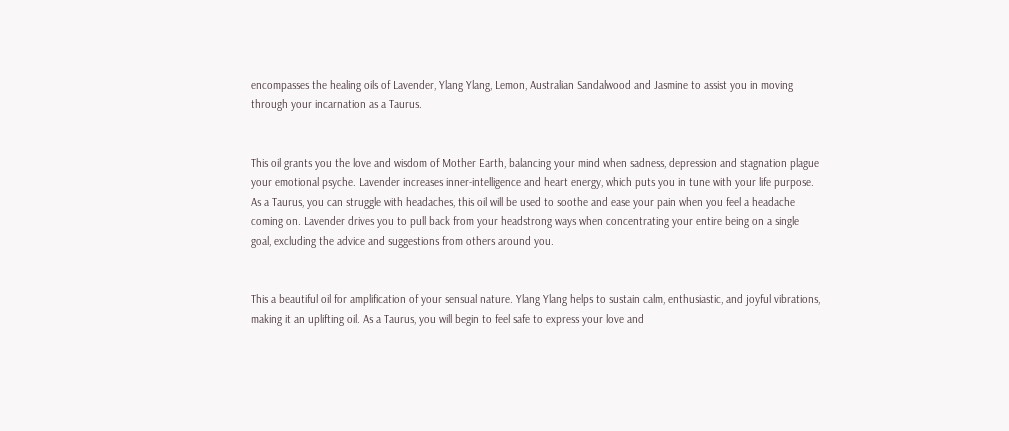encompasses the healing oils of Lavender, Ylang Ylang, Lemon, Australian Sandalwood and Jasmine to assist you in moving through your incarnation as a Taurus.


This oil grants you the love and wisdom of Mother Earth, balancing your mind when sadness, depression and stagnation plague your emotional psyche. Lavender increases inner-intelligence and heart energy, which puts you in tune with your life purpose. As a Taurus, you can struggle with headaches, this oil will be used to soothe and ease your pain when you feel a headache coming on. Lavender drives you to pull back from your headstrong ways when concentrating your entire being on a single goal, excluding the advice and suggestions from others around you.


This a beautiful oil for amplification of your sensual nature. Ylang Ylang helps to sustain calm, enthusiastic, and joyful vibrations, making it an uplifting oil. As a Taurus, you will begin to feel safe to express your love and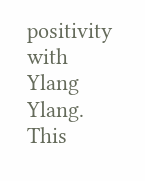positivity with Ylang Ylang. This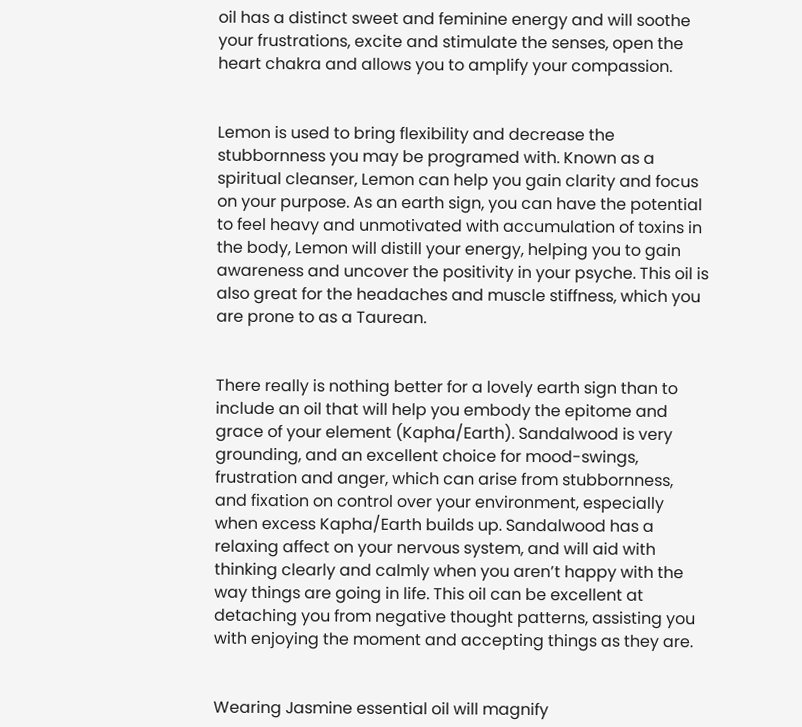oil has a distinct sweet and feminine energy and will soothe your frustrations, excite and stimulate the senses, open the heart chakra and allows you to amplify your compassion.


Lemon is used to bring flexibility and decrease the stubbornness you may be programed with. Known as a spiritual cleanser, Lemon can help you gain clarity and focus on your purpose. As an earth sign, you can have the potential to feel heavy and unmotivated with accumulation of toxins in the body, Lemon will distill your energy, helping you to gain awareness and uncover the positivity in your psyche. This oil is also great for the headaches and muscle stiffness, which you are prone to as a Taurean.


There really is nothing better for a lovely earth sign than to include an oil that will help you embody the epitome and grace of your element (Kapha/Earth). Sandalwood is very grounding, and an excellent choice for mood-swings, frustration and anger, which can arise from stubbornness, and fixation on control over your environment, especially when excess Kapha/Earth builds up. Sandalwood has a relaxing affect on your nervous system, and will aid with thinking clearly and calmly when you aren’t happy with the way things are going in life. This oil can be excellent at detaching you from negative thought patterns, assisting you with enjoying the moment and accepting things as they are.


Wearing Jasmine essential oil will magnify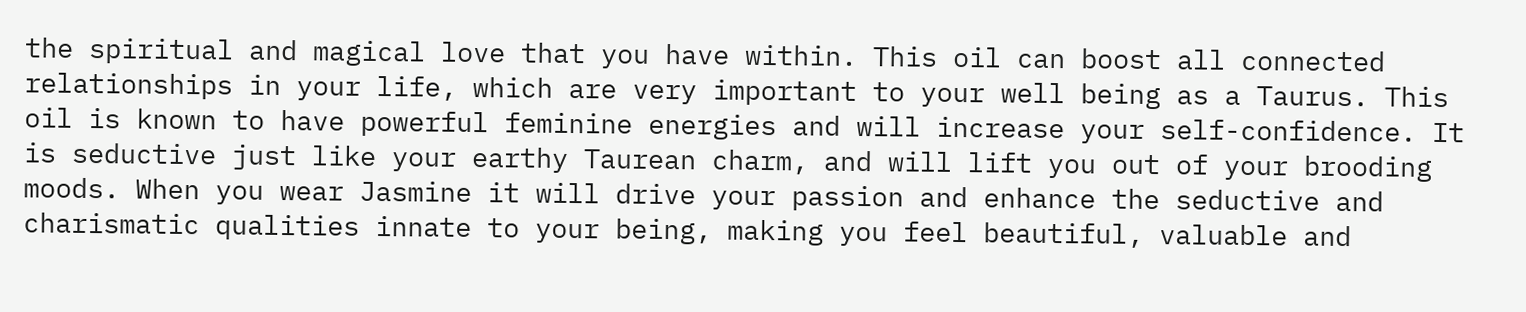the spiritual and magical love that you have within. This oil can boost all connected relationships in your life, which are very important to your well being as a Taurus. This oil is known to have powerful feminine energies and will increase your self-confidence. It is seductive just like your earthy Taurean charm, and will lift you out of your brooding moods. When you wear Jasmine it will drive your passion and enhance the seductive and charismatic qualities innate to your being, making you feel beautiful, valuable and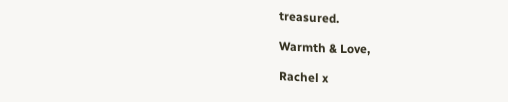treasured.

Warmth & Love,

Rachel x